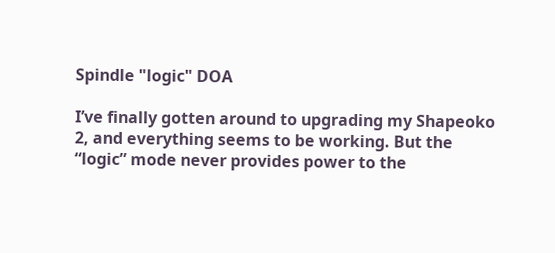Spindle "logic" DOA

I’ve finally gotten around to upgrading my Shapeoko 2, and everything seems to be working. But the “logic” mode never provides power to the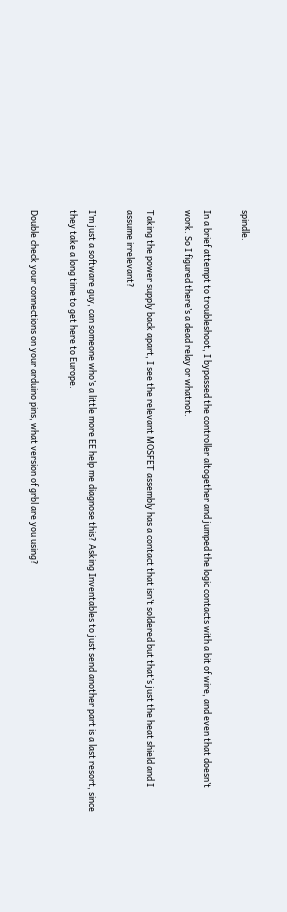spindle.

In a brief attempt to troubleshoot, I bypassed the controller altogether and jumped the logic contacts with a bit of wire, and even that doesn’t work. So I figured there’s a dead relay or whatnot.

Taking the power supply back apart, I see the relevant MOSFET assembly has a contact that isn’t soldered but that’s just the heat shield and I assume irrelevant?

I’m just a software guy, can someone who’s a little more EE help me diagnose this? Asking Inventables to just send another part is a last resort, since they take a long time to get here to Europe.

Double check your connections on your arduino pins, what version of grbl are you using?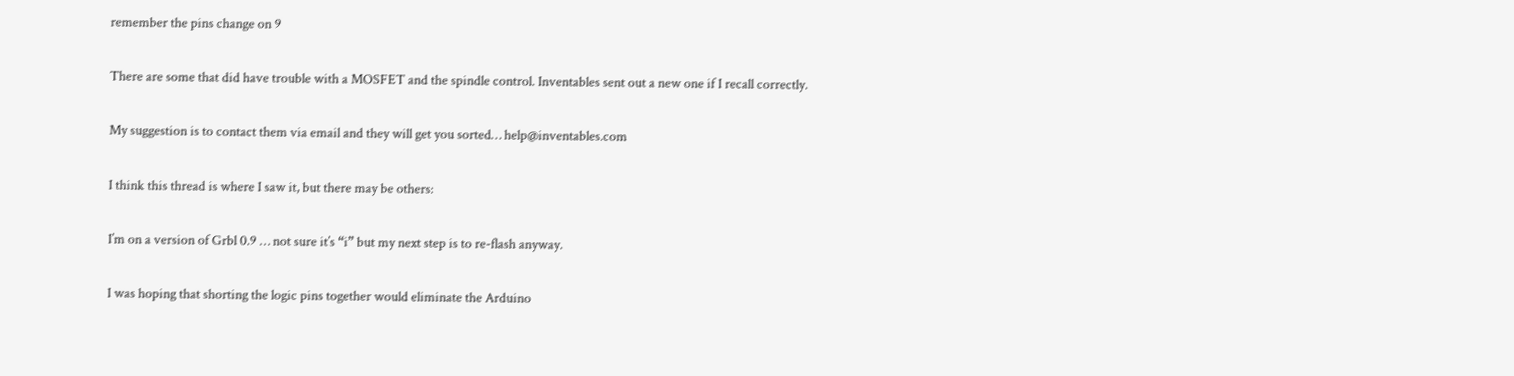remember the pins change on 9

There are some that did have trouble with a MOSFET and the spindle control. Inventables sent out a new one if I recall correctly.

My suggestion is to contact them via email and they will get you sorted… help@inventables.com

I think this thread is where I saw it, but there may be others:

I’m on a version of Grbl 0.9 … not sure it’s “i” but my next step is to re-flash anyway.

I was hoping that shorting the logic pins together would eliminate the Arduino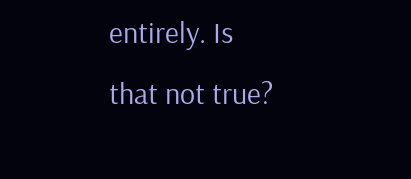entirely. Is that not true?